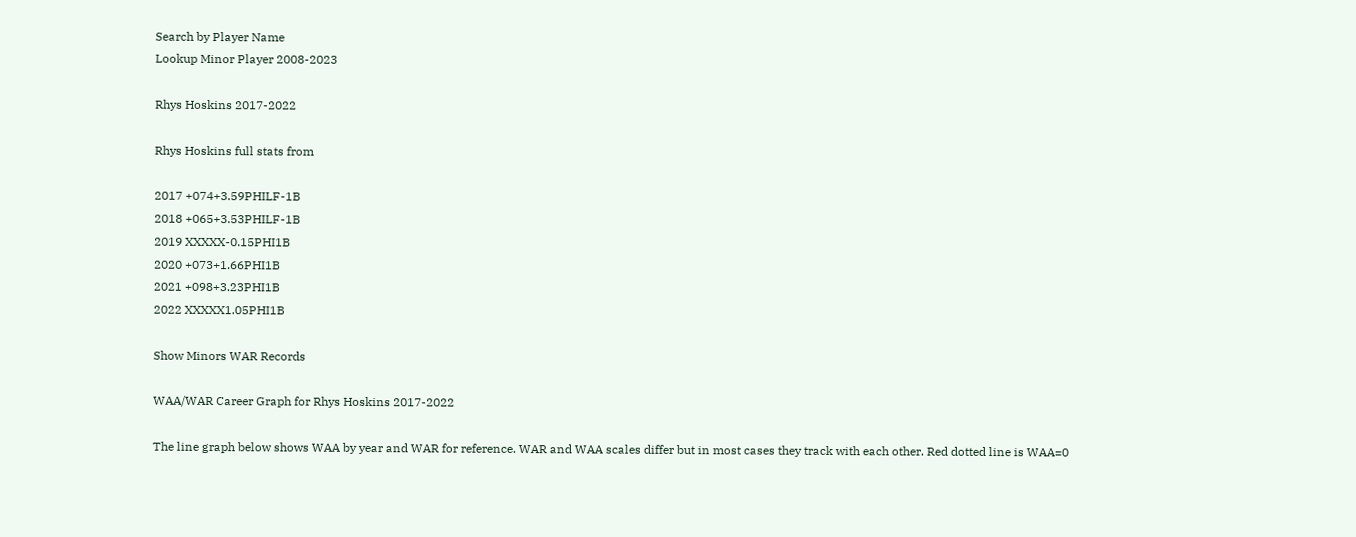Search by Player Name
Lookup Minor Player 2008-2023

Rhys Hoskins 2017-2022

Rhys Hoskins full stats from

2017 +074+3.59PHILF-1B
2018 +065+3.53PHILF-1B
2019 XXXXX-0.15PHI1B
2020 +073+1.66PHI1B
2021 +098+3.23PHI1B
2022 XXXXX1.05PHI1B

Show Minors WAR Records

WAA/WAR Career Graph for Rhys Hoskins 2017-2022

The line graph below shows WAA by year and WAR for reference. WAR and WAA scales differ but in most cases they track with each other. Red dotted line is WAA=0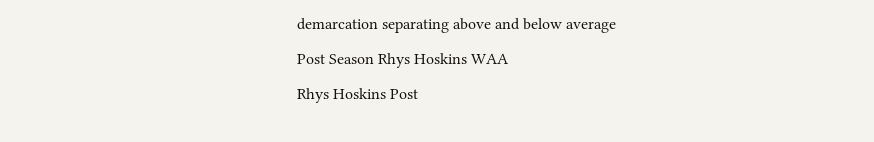demarcation separating above and below average

Post Season Rhys Hoskins WAA

Rhys Hoskins Post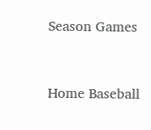Season Games



Home Baseball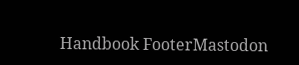Handbook FooterMastodon